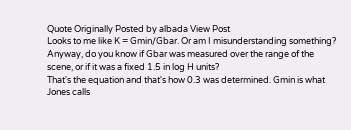Quote Originally Posted by albada View Post
Looks to me like K = Gmin/Gbar. Or am I misunderstanding something?
Anyway, do you know if Gbar was measured over the range of the scene, or if it was a fixed 1.5 in log H units?
That's the equation and that's how 0.3 was determined. Gmin is what Jones calls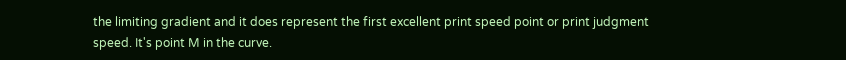the limiting gradient and it does represent the first excellent print speed point or print judgment speed. It's point M in the curve.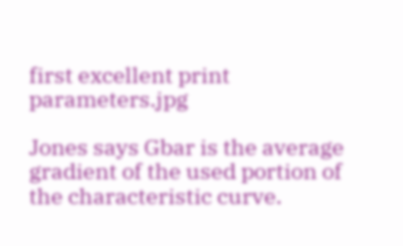first excellent print parameters.jpg

Jones says Gbar is the average gradient of the used portion of the characteristic curve.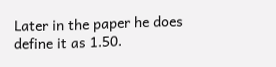Later in the paper he does define it as 1.50.